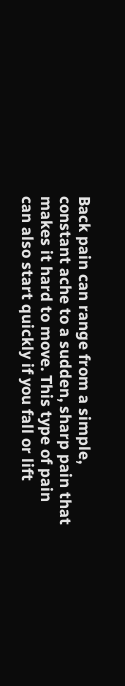Back pain can range from a simple, constant ache to a sudden, sharp pain that makes it hard to move. This type of pain can also start quickly if you fall or lift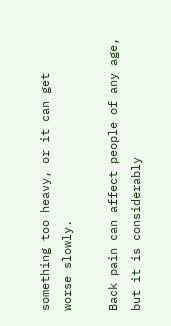something too heavy, or it can get worse slowly.

Back pain can affect people of any age, but it is considerably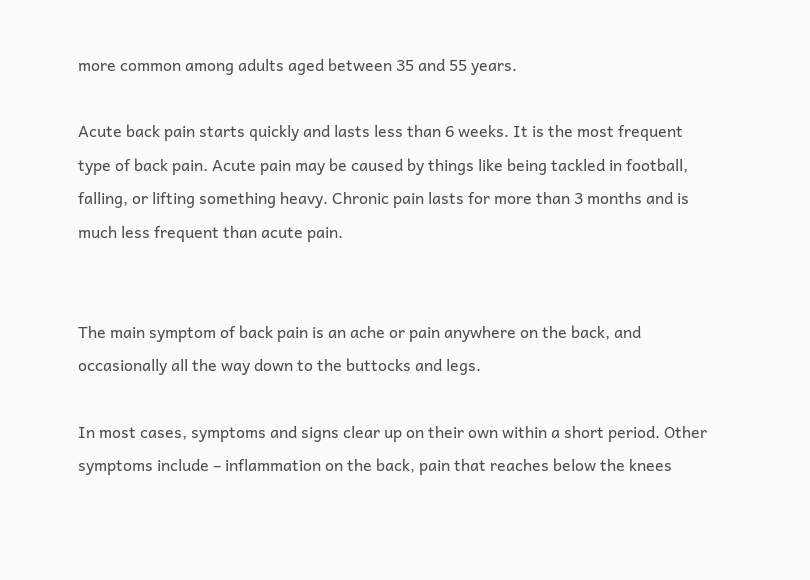more common among adults aged between 35 and 55 years.

Acute back pain starts quickly and lasts less than 6 weeks. It is the most frequent type of back pain. Acute pain may be caused by things like being tackled in football, falling, or lifting something heavy. Chronic pain lasts for more than 3 months and is much less frequent than acute pain.


The main symptom of back pain is an ache or pain anywhere on the back, and occasionally all the way down to the buttocks and legs.

In most cases, symptoms and signs clear up on their own within a short period. Other symptoms include – inflammation on the back, pain that reaches below the knees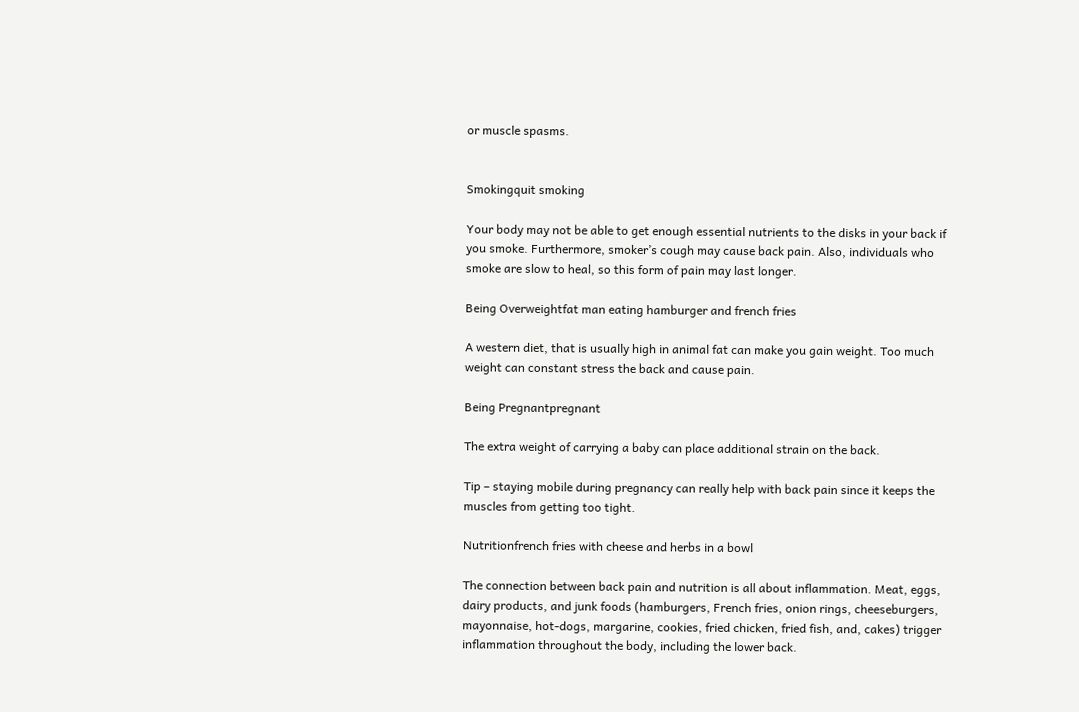or muscle spasms.


Smokingquit smoking

Your body may not be able to get enough essential nutrients to the disks in your back if you smoke. Furthermore, smoker’s cough may cause back pain. Also, individuals who smoke are slow to heal, so this form of pain may last longer.

Being Overweightfat man eating hamburger and french fries

A western diet, that is usually high in animal fat can make you gain weight. Too much weight can constant stress the back and cause pain.

Being Pregnantpregnant

The extra weight of carrying a baby can place additional strain on the back.

Tip – staying mobile during pregnancy can really help with back pain since it keeps the muscles from getting too tight.

Nutritionfrench fries with cheese and herbs in a bowl

The connection between back pain and nutrition is all about inflammation. Meat, eggs, dairy products, and junk foods (hamburgers, French fries, onion rings, cheeseburgers, mayonnaise, hot-dogs, margarine, cookies, fried chicken, fried fish, and, cakes) trigger inflammation throughout the body, including the lower back.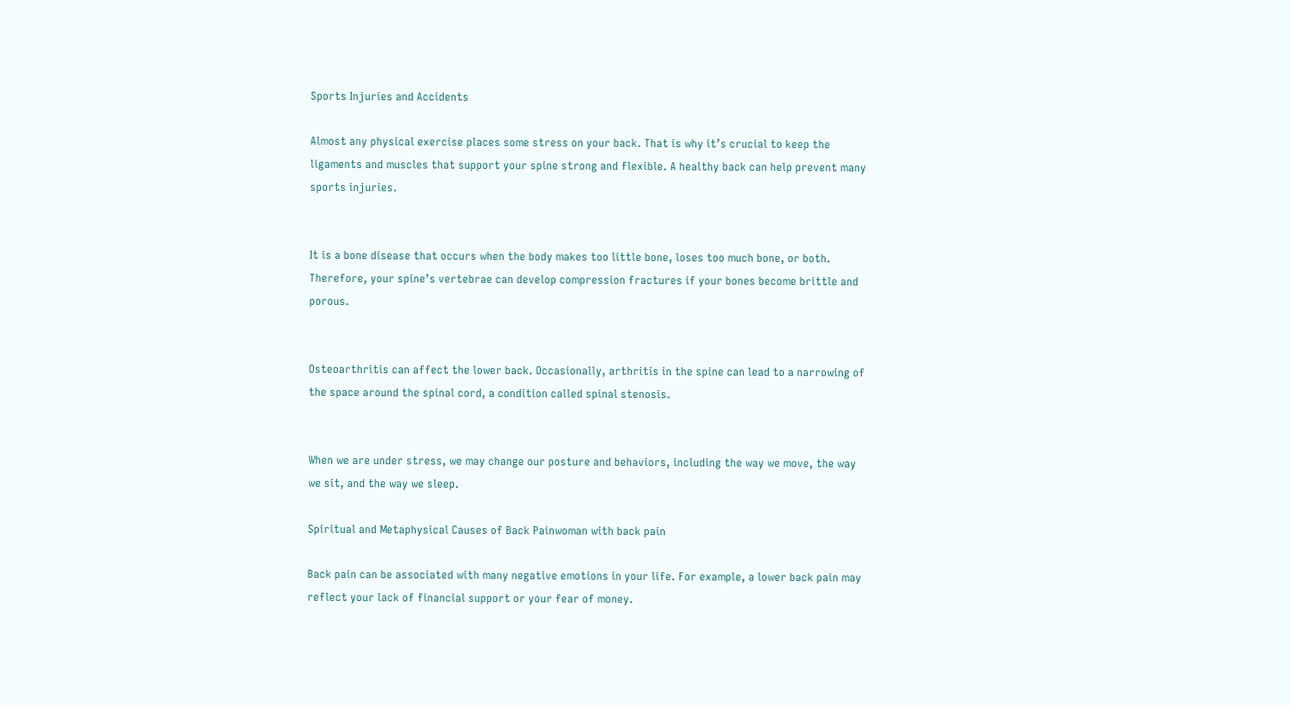Sports Injuries and Accidents

Almost any physical exercise places some stress on your back. That is why it’s crucial to keep the ligaments and muscles that support your spine strong and flexible. A healthy back can help prevent many sports injuries.


It is a bone disease that occurs when the body makes too little bone, loses too much bone, or both. Therefore, your spine’s vertebrae can develop compression fractures if your bones become brittle and porous.


Osteoarthritis can affect the lower back. Occasionally, arthritis in the spine can lead to a narrowing of the space around the spinal cord, a condition called spinal stenosis.


When we are under stress, we may change our posture and behaviors, including the way we move, the way we sit, and the way we sleep.

Spiritual and Metaphysical Causes of Back Painwoman with back pain

Back pain can be associated with many negative emotions in your life. For example, a lower back pain may reflect your lack of financial support or your fear of money.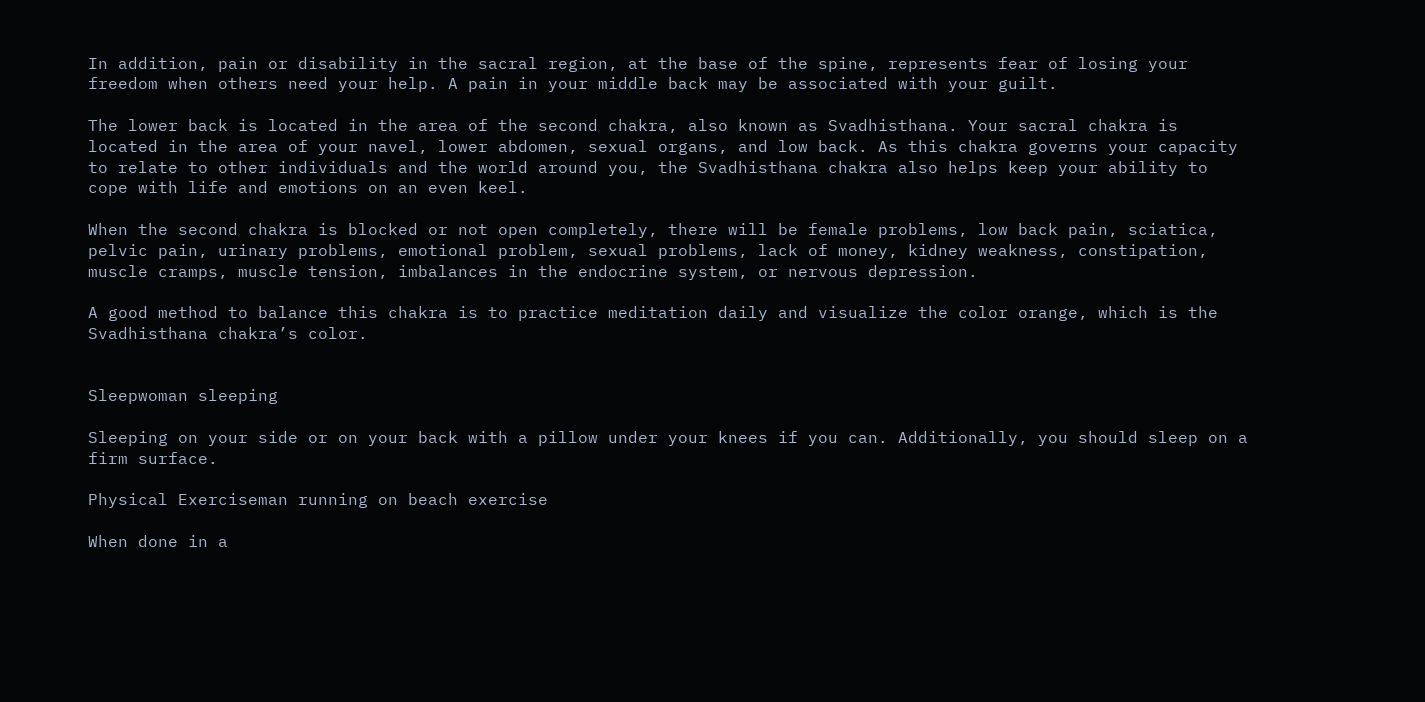In addition, pain or disability in the sacral region, at the base of the spine, represents fear of losing your freedom when others need your help. A pain in your middle back may be associated with your guilt.

The lower back is located in the area of the second chakra, also known as Svadhisthana. Your sacral chakra is located in the area of your navel, lower abdomen, sexual organs, and low back. As this chakra governs your capacity to relate to other individuals and the world around you, the Svadhisthana chakra also helps keep your ability to cope with life and emotions on an even keel.

When the second chakra is blocked or not open completely, there will be female problems, low back pain, sciatica, pelvic pain, urinary problems, emotional problem, sexual problems, lack of money, kidney weakness, constipation, muscle cramps, muscle tension, imbalances in the endocrine system, or nervous depression.

A good method to balance this chakra is to practice meditation daily and visualize the color orange, which is the Svadhisthana chakra’s color.


Sleepwoman sleeping

Sleeping on your side or on your back with a pillow under your knees if you can. Additionally, you should sleep on a firm surface.

Physical Exerciseman running on beach exercise

When done in a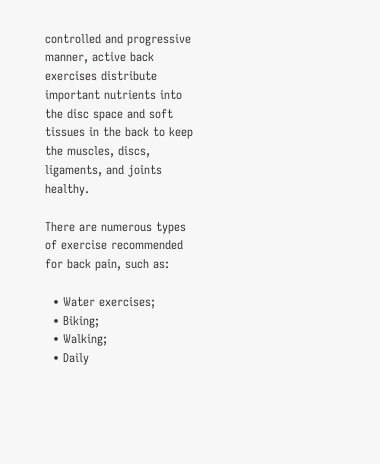controlled and progressive manner, active back exercises distribute important nutrients into the disc space and soft tissues in the back to keep the muscles, discs, ligaments, and joints healthy.

There are numerous types of exercise recommended for back pain, such as:

  • Water exercises;
  • Biking;
  • Walking;
  • Daily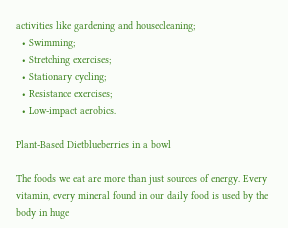activities like gardening and housecleaning;
  • Swimming;
  • Stretching exercises;
  • Stationary cycling;
  • Resistance exercises;
  • Low-impact aerobics.

Plant-Based Dietblueberries in a bowl

The foods we eat are more than just sources of energy. Every vitamin, every mineral found in our daily food is used by the body in huge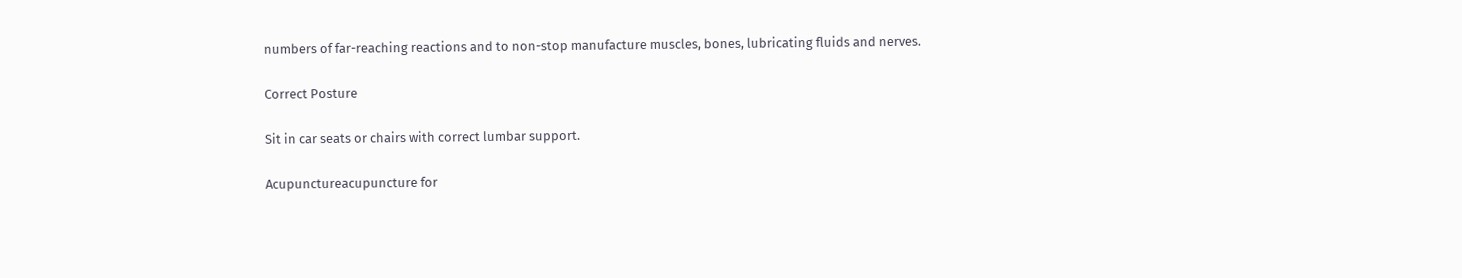numbers of far-reaching reactions and to non-stop manufacture muscles, bones, lubricating fluids and nerves.

Correct Posture

Sit in car seats or chairs with correct lumbar support.

Acupunctureacupuncture for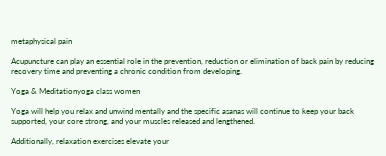metaphysical pain

Acupuncture can play an essential role in the prevention, reduction or elimination of back pain by reducing recovery time and preventing a chronic condition from developing.

Yoga & Meditationyoga class women

Yoga will help you relax and unwind mentally and the specific asanas will continue to keep your back supported, your core strong, and your muscles released and lengthened.

Additionally, relaxation exercises elevate your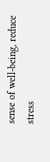sense of well-being, reduce stress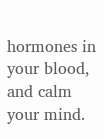hormones in your blood, and calm your mind.